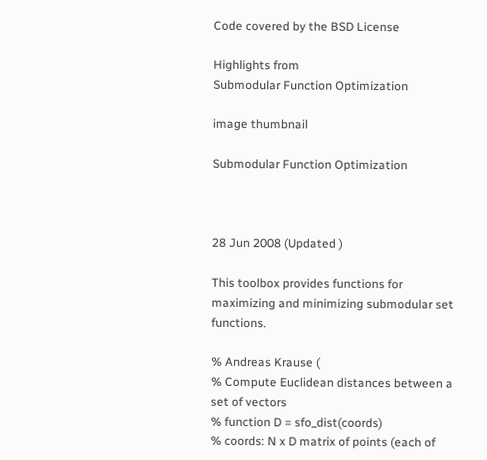Code covered by the BSD License

Highlights from
Submodular Function Optimization

image thumbnail

Submodular Function Optimization



28 Jun 2008 (Updated )

This toolbox provides functions for maximizing and minimizing submodular set functions.

% Andreas Krause (
% Compute Euclidean distances between a set of vectors
% function D = sfo_dist(coords)
% coords: N x D matrix of points (each of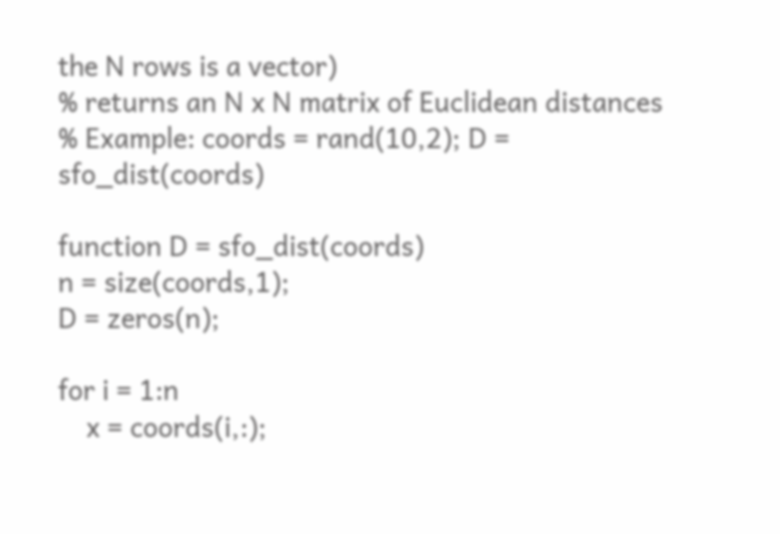the N rows is a vector)
% returns an N x N matrix of Euclidean distances
% Example: coords = rand(10,2); D = sfo_dist(coords)

function D = sfo_dist(coords)
n = size(coords,1);
D = zeros(n);

for i = 1:n
    x = coords(i,:);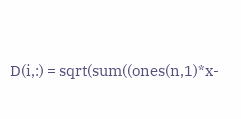D(i,:) = sqrt(sum((ones(n,1)*x-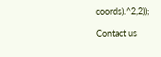coords).^2,2));

Contact us